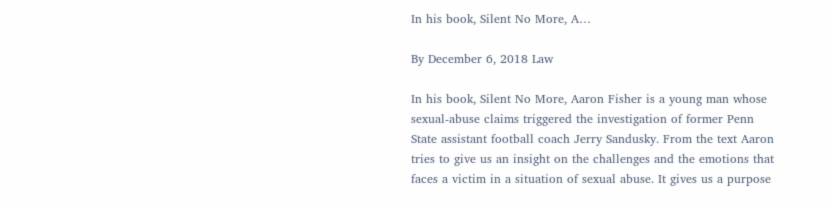In his book, Silent No More, A…

By December 6, 2018 Law

In his book, Silent No More, Aaron Fisher is a young man whose sexual-abuse claims triggered the investigation of former Penn State assistant football coach Jerry Sandusky. From the text Aaron tries to give us an insight on the challenges and the emotions that faces a victim in a situation of sexual abuse. It gives us a purpose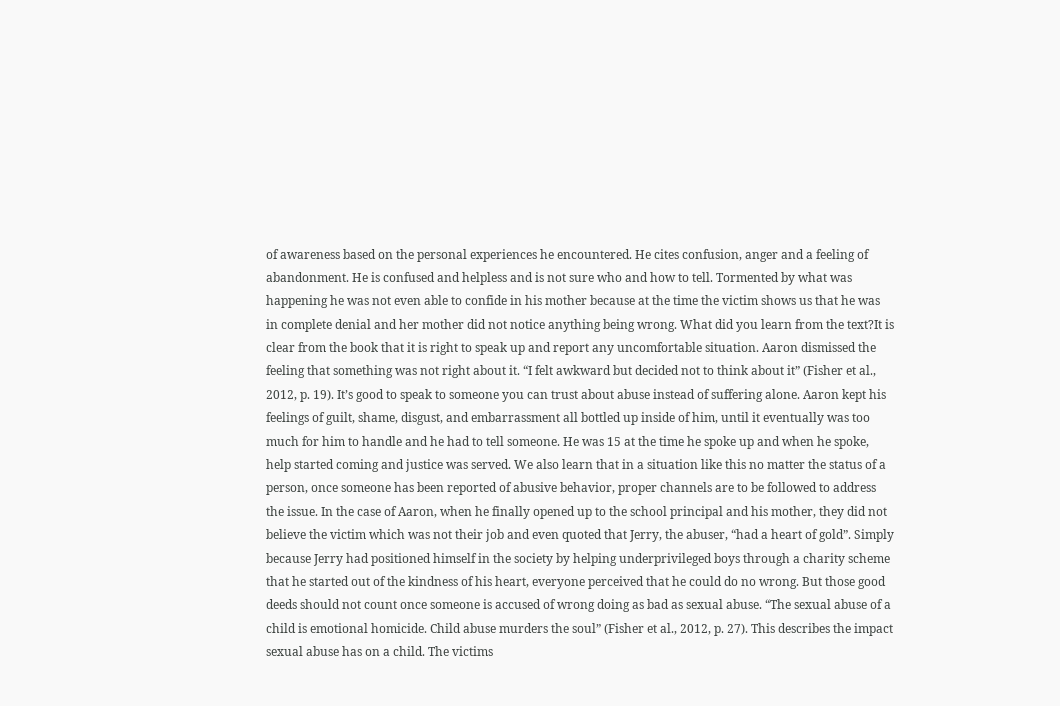of awareness based on the personal experiences he encountered. He cites confusion, anger and a feeling of abandonment. He is confused and helpless and is not sure who and how to tell. Tormented by what was happening he was not even able to confide in his mother because at the time the victim shows us that he was in complete denial and her mother did not notice anything being wrong. What did you learn from the text?It is clear from the book that it is right to speak up and report any uncomfortable situation. Aaron dismissed the feeling that something was not right about it. “I felt awkward but decided not to think about it” (Fisher et al., 2012, p. 19). It’s good to speak to someone you can trust about abuse instead of suffering alone. Aaron kept his feelings of guilt, shame, disgust, and embarrassment all bottled up inside of him, until it eventually was too much for him to handle and he had to tell someone. He was 15 at the time he spoke up and when he spoke, help started coming and justice was served. We also learn that in a situation like this no matter the status of a person, once someone has been reported of abusive behavior, proper channels are to be followed to address the issue. In the case of Aaron, when he finally opened up to the school principal and his mother, they did not believe the victim which was not their job and even quoted that Jerry, the abuser, “had a heart of gold”. Simply because Jerry had positioned himself in the society by helping underprivileged boys through a charity scheme that he started out of the kindness of his heart, everyone perceived that he could do no wrong. But those good deeds should not count once someone is accused of wrong doing as bad as sexual abuse. “The sexual abuse of a child is emotional homicide. Child abuse murders the soul” (Fisher et al., 2012, p. 27). This describes the impact sexual abuse has on a child. The victims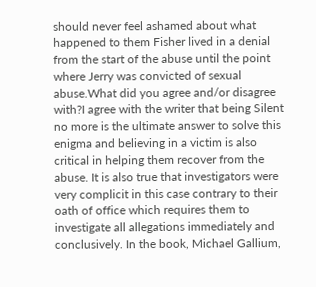should never feel ashamed about what happened to them Fisher lived in a denial from the start of the abuse until the point where Jerry was convicted of sexual abuse.What did you agree and/or disagree with?I agree with the writer that being Silent no more is the ultimate answer to solve this enigma and believing in a victim is also critical in helping them recover from the abuse. It is also true that investigators were very complicit in this case contrary to their oath of office which requires them to investigate all allegations immediately and conclusively. In the book, Michael Gallium,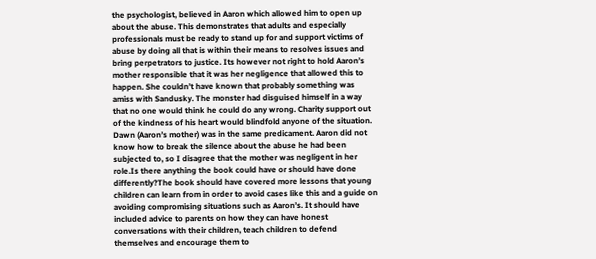the psychologist, believed in Aaron which allowed him to open up about the abuse. This demonstrates that adults and especially professionals must be ready to stand up for and support victims of abuse by doing all that is within their means to resolves issues and bring perpetrators to justice. Its however not right to hold Aaron’s mother responsible that it was her negligence that allowed this to happen. She couldn’t have known that probably something was amiss with Sandusky. The monster had disguised himself in a way that no one would think he could do any wrong. Charity support out of the kindness of his heart would blindfold anyone of the situation. Dawn (Aaron’s mother) was in the same predicament. Aaron did not know how to break the silence about the abuse he had been subjected to, so I disagree that the mother was negligent in her role.Is there anything the book could have or should have done differently?The book should have covered more lessons that young children can learn from in order to avoid cases like this and a guide on avoiding compromising situations such as Aaron’s. It should have included advice to parents on how they can have honest conversations with their children, teach children to defend themselves and encourage them to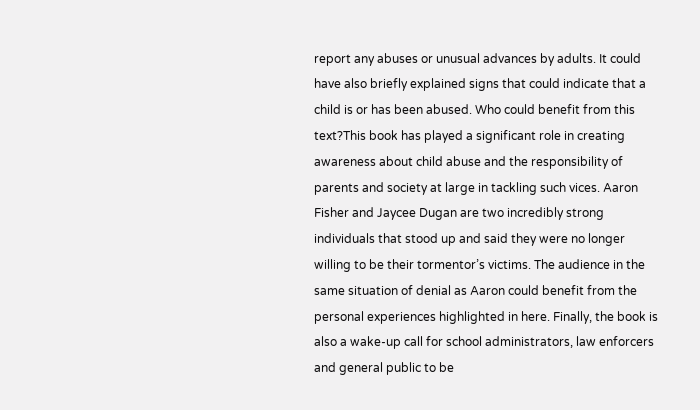report any abuses or unusual advances by adults. It could have also briefly explained signs that could indicate that a child is or has been abused. Who could benefit from this text?This book has played a significant role in creating awareness about child abuse and the responsibility of parents and society at large in tackling such vices. Aaron Fisher and Jaycee Dugan are two incredibly strong individuals that stood up and said they were no longer willing to be their tormentor’s victims. The audience in the same situation of denial as Aaron could benefit from the personal experiences highlighted in here. Finally, the book is also a wake-up call for school administrators, law enforcers and general public to be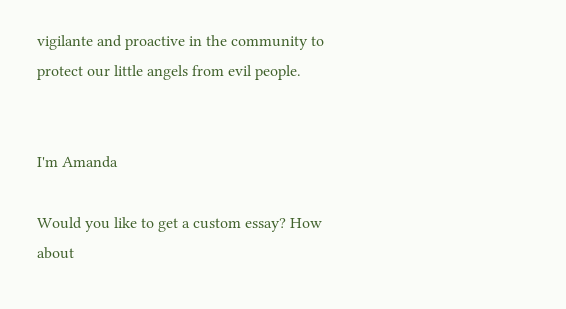vigilante and proactive in the community to protect our little angels from evil people.


I'm Amanda

Would you like to get a custom essay? How about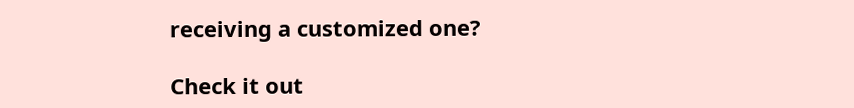receiving a customized one?

Check it out